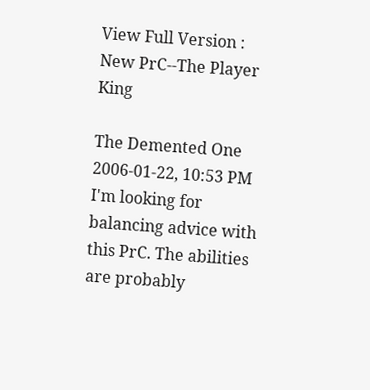View Full Version : New PrC--The Player King

The Demented One
2006-01-22, 10:53 PM
I'm looking for balancing advice with this PrC. The abilities are probably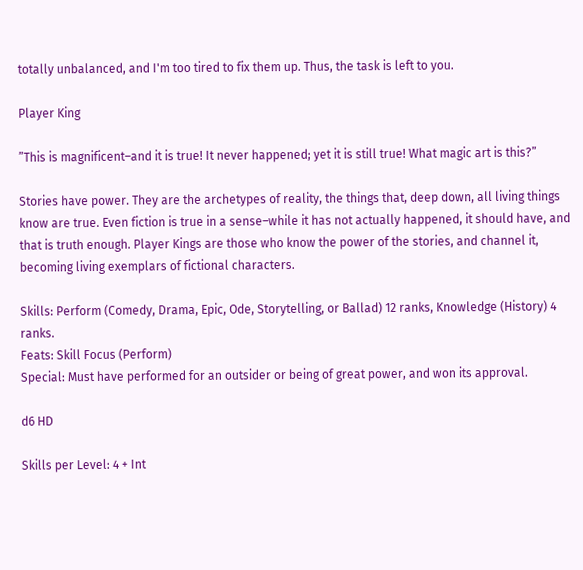totally unbalanced, and I'm too tired to fix them up. Thus, the task is left to you.

Player King

”This is magnificent–and it is true! It never happened; yet it is still true! What magic art is this?”

Stories have power. They are the archetypes of reality, the things that, deep down, all living things know are true. Even fiction is true in a sense–while it has not actually happened, it should have, and that is truth enough. Player Kings are those who know the power of the stories, and channel it, becoming living exemplars of fictional characters.

Skills: Perform (Comedy, Drama, Epic, Ode, Storytelling, or Ballad) 12 ranks, Knowledge (History) 4 ranks.
Feats: Skill Focus (Perform)
Special: Must have performed for an outsider or being of great power, and won its approval.

d6 HD

Skills per Level: 4 + Int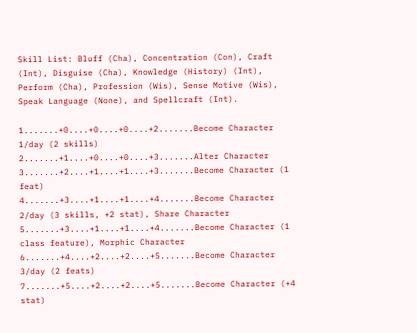Skill List: Bluff (Cha), Concentration (Con), Craft (Int), Disguise (Cha), Knowledge (History) (Int), Perform (Cha), Profession (Wis), Sense Motive (Wis), Speak Language (None), and Spellcraft (Int).

1.......+0....+0....+0....+2.......Become Character 1/day (2 skills)
2.......+1....+0....+0....+3.......Alter Character
3.......+2....+1....+1....+3.......Become Character (1 feat)
4.......+3....+1....+1....+4.......Become Character 2/day (3 skills, +2 stat), Share Character
5.......+3....+1....+1....+4.......Become Character (1 class feature), Morphic Character
6.......+4....+2....+2....+5.......Become Character 3/day (2 feats)
7.......+5....+2....+2....+5.......Become Character (+4 stat)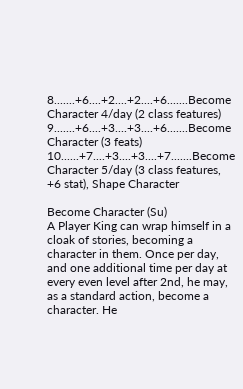8.......+6....+2....+2....+6.......Become Character 4/day (2 class features)
9.......+6....+3....+3....+6.......Become Character (3 feats)
10......+7....+3....+3....+7.......Become Character 5/day (3 class features, +6 stat), Shape Character

Become Character (Su)
A Player King can wrap himself in a cloak of stories, becoming a character in them. Once per day, and one additional time per day at every even level after 2nd, he may, as a standard action, become a character. He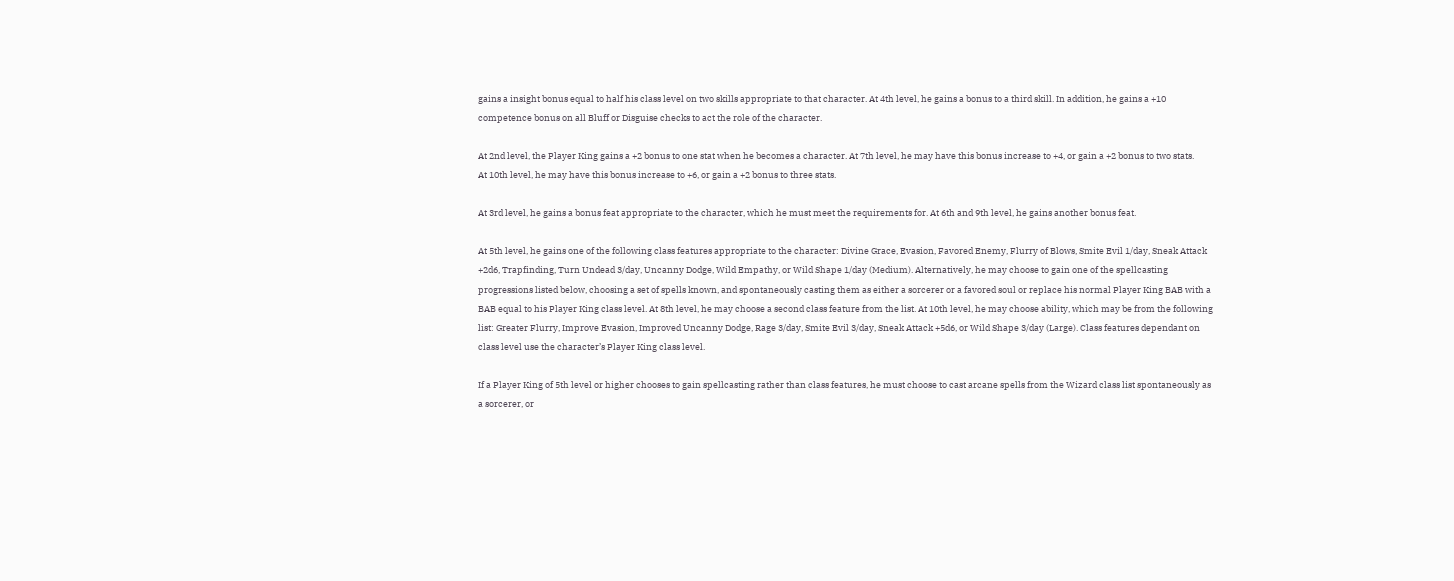gains a insight bonus equal to half his class level on two skills appropriate to that character. At 4th level, he gains a bonus to a third skill. In addition, he gains a +10 competence bonus on all Bluff or Disguise checks to act the role of the character.

At 2nd level, the Player King gains a +2 bonus to one stat when he becomes a character. At 7th level, he may have this bonus increase to +4, or gain a +2 bonus to two stats.
At 10th level, he may have this bonus increase to +6, or gain a +2 bonus to three stats.

At 3rd level, he gains a bonus feat appropriate to the character, which he must meet the requirements for. At 6th and 9th level, he gains another bonus feat.

At 5th level, he gains one of the following class features appropriate to the character: Divine Grace, Evasion, Favored Enemy, Flurry of Blows, Smite Evil 1/day, Sneak Attack +2d6, Trapfinding, Turn Undead 3/day, Uncanny Dodge, Wild Empathy, or Wild Shape 1/day (Medium). Alternatively, he may choose to gain one of the spellcasting progressions listed below, choosing a set of spells known, and spontaneously casting them as either a sorcerer or a favored soul or replace his normal Player King BAB with a BAB equal to his Player King class level. At 8th level, he may choose a second class feature from the list. At 10th level, he may choose ability, which may be from the following list: Greater Flurry, Improve Evasion, Improved Uncanny Dodge, Rage 3/day, Smite Evil 3/day, Sneak Attack +5d6, or Wild Shape 3/day (Large). Class features dependant on class level use the character’s Player King class level.

If a Player King of 5th level or higher chooses to gain spellcasting rather than class features, he must choose to cast arcane spells from the Wizard class list spontaneously as a sorcerer, or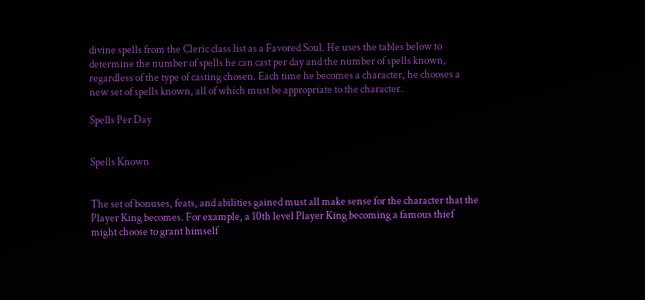divine spells from the Cleric class list as a Favored Soul. He uses the tables below to determine the number of spells he can cast per day and the number of spells known, regardless of the type of casting chosen. Each time he becomes a character, he chooses a new set of spells known, all of which must be appropriate to the character.

Spells Per Day


Spells Known


The set of bonuses, feats, and abilities gained must all make sense for the character that the Player King becomes. For example, a 10th level Player King becoming a famous thief might choose to grant himself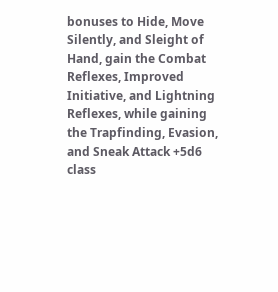bonuses to Hide, Move Silently, and Sleight of Hand, gain the Combat Reflexes, Improved Initiative, and Lightning Reflexes, while gaining the Trapfinding, Evasion, and Sneak Attack +5d6 class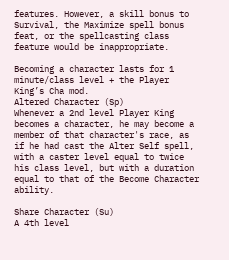features. However, a skill bonus to Survival, the Maximize spell bonus feat, or the spellcasting class feature would be inappropriate.

Becoming a character lasts for 1 minute/class level + the Player King’s Cha mod.
Altered Character (Sp)
Whenever a 2nd level Player King becomes a character, he may become a member of that character's race, as if he had cast the Alter Self spell, with a caster level equal to twice his class level, but with a duration equal to that of the Become Character ability.

Share Character (Su)
A 4th level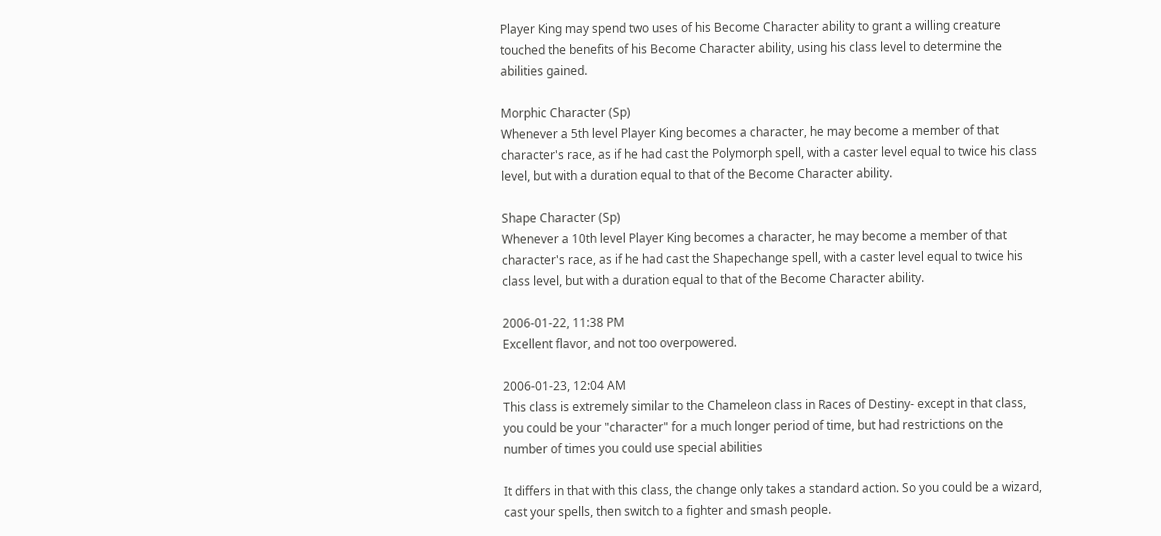Player King may spend two uses of his Become Character ability to grant a willing creature touched the benefits of his Become Character ability, using his class level to determine the abilities gained.

Morphic Character (Sp)
Whenever a 5th level Player King becomes a character, he may become a member of that character's race, as if he had cast the Polymorph spell, with a caster level equal to twice his class level, but with a duration equal to that of the Become Character ability.

Shape Character (Sp)
Whenever a 10th level Player King becomes a character, he may become a member of that character's race, as if he had cast the Shapechange spell, with a caster level equal to twice his class level, but with a duration equal to that of the Become Character ability.

2006-01-22, 11:38 PM
Excellent flavor, and not too overpowered.

2006-01-23, 12:04 AM
This class is extremely similar to the Chameleon class in Races of Destiny- except in that class, you could be your "character" for a much longer period of time, but had restrictions on the number of times you could use special abilities

It differs in that with this class, the change only takes a standard action. So you could be a wizard, cast your spells, then switch to a fighter and smash people.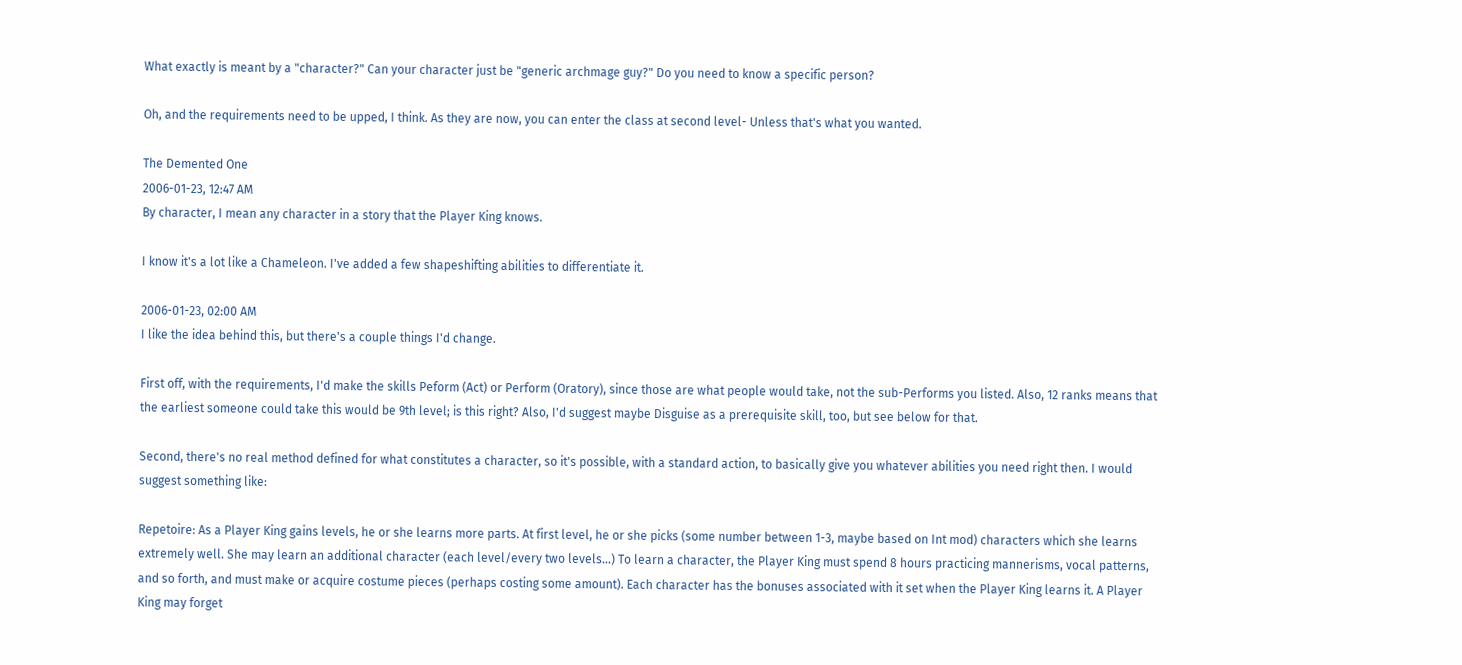What exactly is meant by a "character?" Can your character just be "generic archmage guy?" Do you need to know a specific person?

Oh, and the requirements need to be upped, I think. As they are now, you can enter the class at second level- Unless that's what you wanted.

The Demented One
2006-01-23, 12:47 AM
By character, I mean any character in a story that the Player King knows.

I know it's a lot like a Chameleon. I've added a few shapeshifting abilities to differentiate it.

2006-01-23, 02:00 AM
I like the idea behind this, but there's a couple things I'd change.

First off, with the requirements, I'd make the skills Peform (Act) or Perform (Oratory), since those are what people would take, not the sub-Performs you listed. Also, 12 ranks means that the earliest someone could take this would be 9th level; is this right? Also, I'd suggest maybe Disguise as a prerequisite skill, too, but see below for that.

Second, there's no real method defined for what constitutes a character, so it's possible, with a standard action, to basically give you whatever abilities you need right then. I would suggest something like:

Repetoire: As a Player King gains levels, he or she learns more parts. At first level, he or she picks (some number between 1-3, maybe based on Int mod) characters which she learns extremely well. She may learn an additional character (each level/every two levels...) To learn a character, the Player King must spend 8 hours practicing mannerisms, vocal patterns, and so forth, and must make or acquire costume pieces (perhaps costing some amount). Each character has the bonuses associated with it set when the Player King learns it. A Player King may forget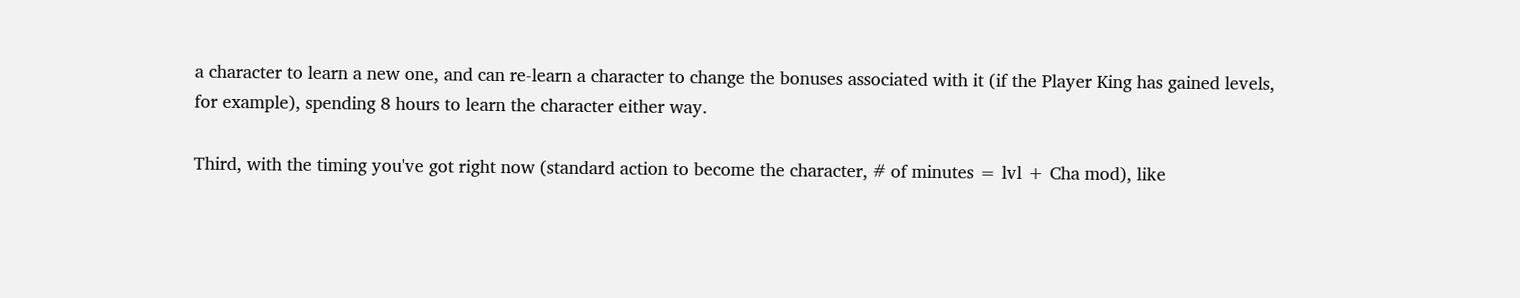a character to learn a new one, and can re-learn a character to change the bonuses associated with it (if the Player King has gained levels, for example), spending 8 hours to learn the character either way.

Third, with the timing you've got right now (standard action to become the character, # of minutes = lvl + Cha mod), like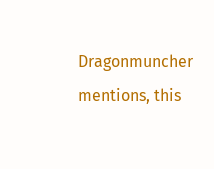Dragonmuncher mentions, this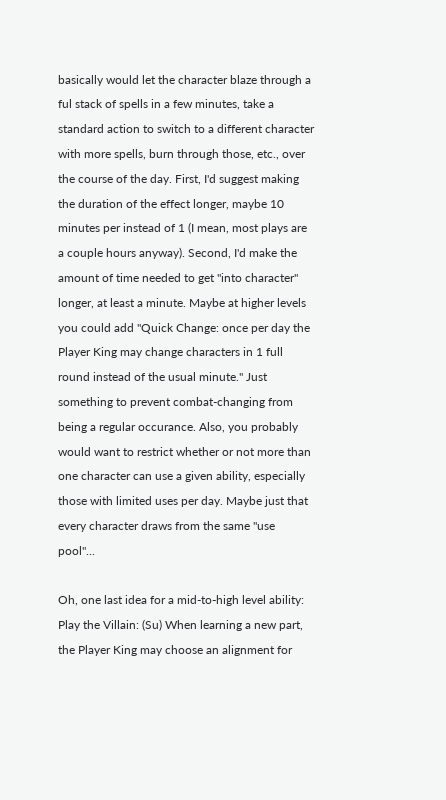basically would let the character blaze through a ful stack of spells in a few minutes, take a standard action to switch to a different character with more spells, burn through those, etc., over the course of the day. First, I'd suggest making the duration of the effect longer, maybe 10 minutes per instead of 1 (I mean, most plays are a couple hours anyway). Second, I'd make the amount of time needed to get "into character" longer, at least a minute. Maybe at higher levels you could add "Quick Change: once per day the Player King may change characters in 1 full round instead of the usual minute." Just something to prevent combat-changing from being a regular occurance. Also, you probably would want to restrict whether or not more than one character can use a given ability, especially those with limited uses per day. Maybe just that every character draws from the same "use pool"...

Oh, one last idea for a mid-to-high level ability:
Play the Villain: (Su) When learning a new part, the Player King may choose an alignment for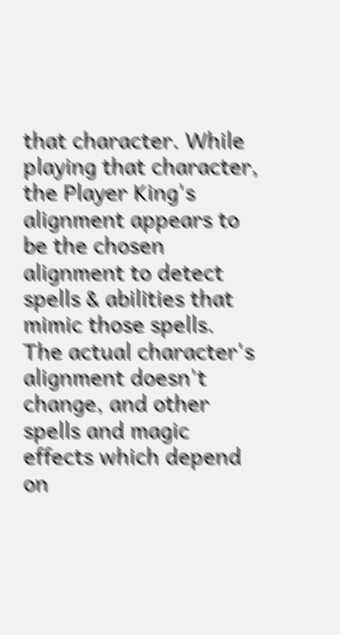that character. While playing that character, the Player King's alignment appears to be the chosen alignment to detect spells & abilities that mimic those spells. The actual character's alignment doesn't change, and other spells and magic effects which depend on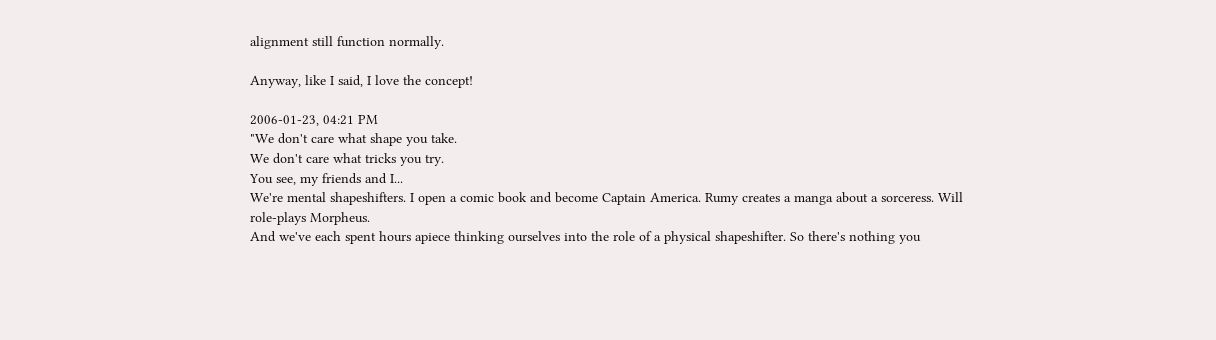alignment still function normally.

Anyway, like I said, I love the concept!

2006-01-23, 04:21 PM
"We don't care what shape you take.
We don't care what tricks you try.
You see, my friends and I...
We're mental shapeshifters. I open a comic book and become Captain America. Rumy creates a manga about a sorceress. Will role-plays Morpheus.
And we've each spent hours apiece thinking ourselves into the role of a physical shapeshifter. So there's nothing you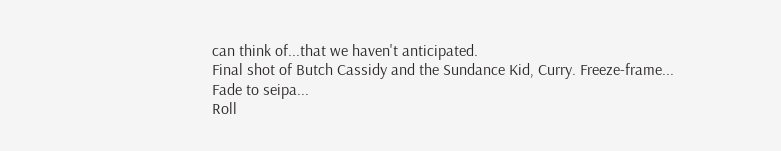can think of...that we haven't anticipated.
Final shot of Butch Cassidy and the Sundance Kid, Curry. Freeze-frame...
Fade to seipa...
Roll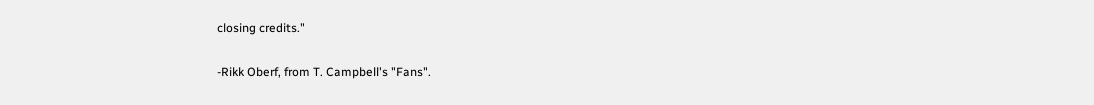closing credits."

-Rikk Oberf, from T. Campbell's "Fans".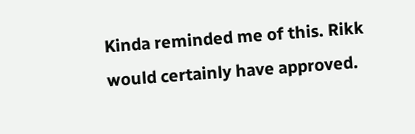Kinda reminded me of this. Rikk would certainly have approved.